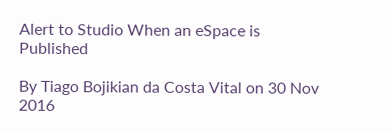Alert to Studio When an eSpace is Published

By Tiago Bojikian da Costa Vital on 30 Nov 2016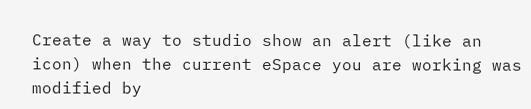Create a way to studio show an alert (like an icon) when the current eSpace you are working was modified by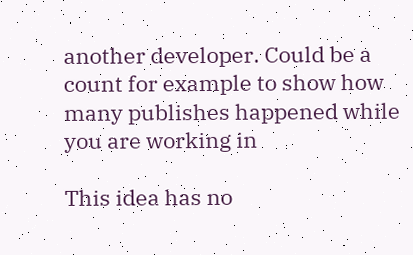another developer. Could be a count for example to show how many publishes happened while you are working in

This idea has no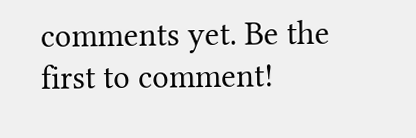comments yet. Be the first to comment!